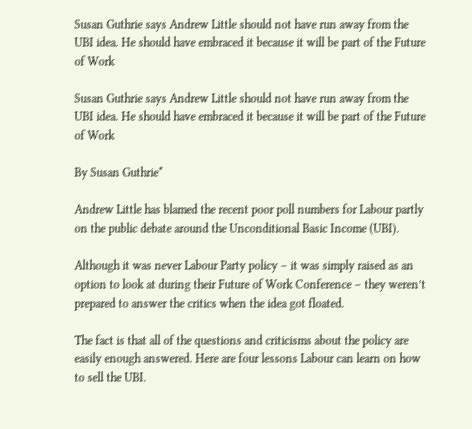Susan Guthrie says Andrew Little should not have run away from the UBI idea. He should have embraced it because it will be part of the Future of Work

Susan Guthrie says Andrew Little should not have run away from the UBI idea. He should have embraced it because it will be part of the Future of Work

By Susan Guthrie*

Andrew Little has blamed the recent poor poll numbers for Labour partly on the public debate around the Unconditional Basic Income (UBI).

Although it was never Labour Party policy – it was simply raised as an option to look at during their Future of Work Conference – they weren’t prepared to answer the critics when the idea got floated.

The fact is that all of the questions and criticisms about the policy are easily enough answered. Here are four lessons Labour can learn on how to sell the UBI.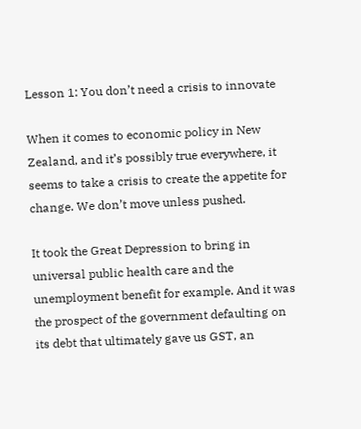Lesson 1: You don’t need a crisis to innovate

When it comes to economic policy in New Zealand, and it’s possibly true everywhere, it seems to take a crisis to create the appetite for change. We don’t move unless pushed.

It took the Great Depression to bring in universal public health care and the unemployment benefit for example. And it was the prospect of the government defaulting on its debt that ultimately gave us GST, an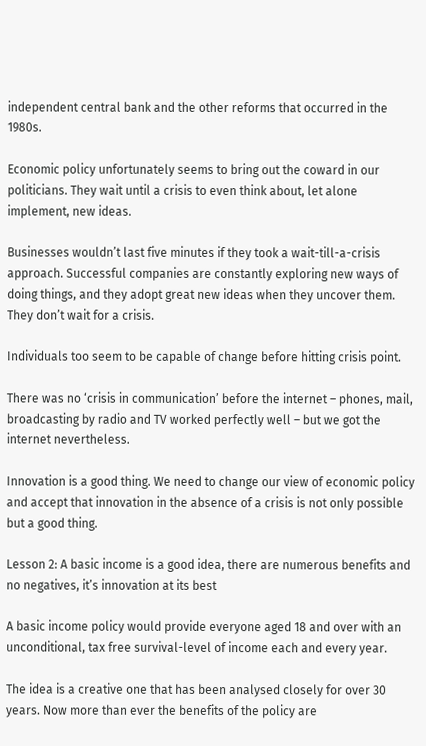independent central bank and the other reforms that occurred in the 1980s.

Economic policy unfortunately seems to bring out the coward in our politicians. They wait until a crisis to even think about, let alone implement, new ideas.

Businesses wouldn’t last five minutes if they took a wait-till-a-crisis approach. Successful companies are constantly exploring new ways of doing things, and they adopt great new ideas when they uncover them. They don’t wait for a crisis.

Individuals too seem to be capable of change before hitting crisis point.

There was no ‘crisis in communication’ before the internet – phones, mail, broadcasting by radio and TV worked perfectly well – but we got the internet nevertheless.

Innovation is a good thing. We need to change our view of economic policy and accept that innovation in the absence of a crisis is not only possible but a good thing.

Lesson 2: A basic income is a good idea, there are numerous benefits and no negatives, it’s innovation at its best

A basic income policy would provide everyone aged 18 and over with an unconditional, tax free survival-level of income each and every year.

The idea is a creative one that has been analysed closely for over 30 years. Now more than ever the benefits of the policy are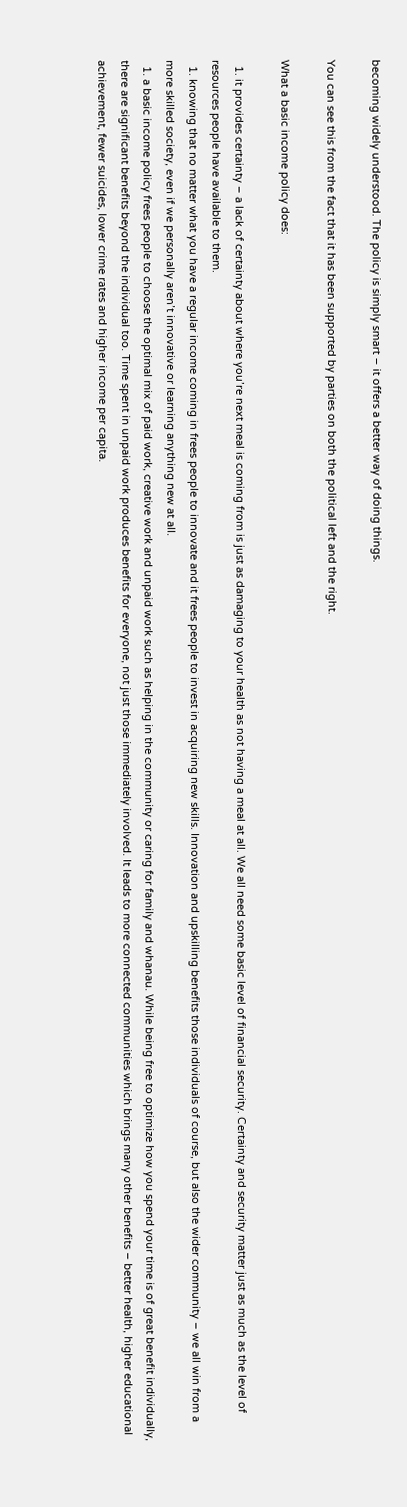becoming widely understood. The policy is simply smart – it offers a better way of doing things.

You can see this from the fact that it has been supported by parties on both the political left and the right.

What a basic income policy does:

  1. it provides certainty – a lack of certainty about where you’re next meal is coming from is just as damaging to your health as not having a meal at all. We all need some basic level of financial security. Certainty and security matter just as much as the level of resources people have available to them.
  1. knowing that no matter what you have a regular income coming in frees people to innovate and it frees people to invest in acquiring new skills. Innovation and upskilling benefits those individuals of course, but also the wider community – we all win from a more skilled society, even if we personally aren’t innovative or learning anything new at all.
  1. a basic income policy frees people to choose the optimal mix of paid work, creative work and unpaid work such as helping in the community or caring for family and whanau. While being free to optimize how you spend your time is of great benefit individually, there are significant benefits beyond the individual too. Time spent in unpaid work produces benefits for everyone, not just those immediately involved. It leads to more connected communities which brings many other benefits – better health, higher educational achievement, fewer suicides, lower crime rates and higher income per capita.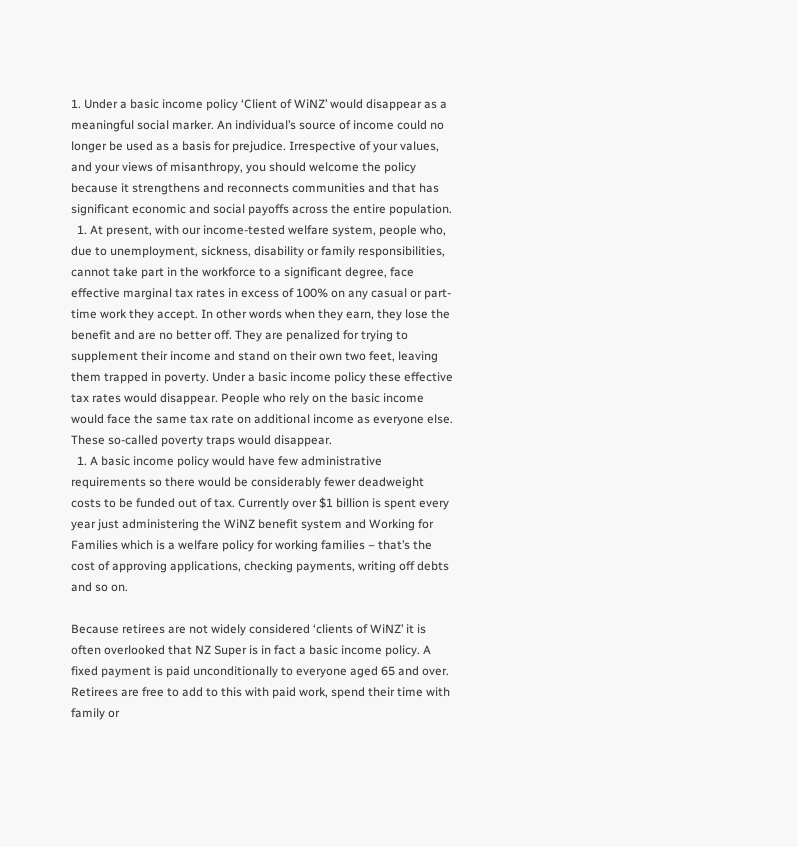1. Under a basic income policy ‘Client of WiNZ’ would disappear as a meaningful social marker. An individual’s source of income could no longer be used as a basis for prejudice. Irrespective of your values, and your views of misanthropy, you should welcome the policy because it strengthens and reconnects communities and that has significant economic and social payoffs across the entire population.
  1. At present, with our income-tested welfare system, people who, due to unemployment, sickness, disability or family responsibilities, cannot take part in the workforce to a significant degree, face effective marginal tax rates in excess of 100% on any casual or part-time work they accept. In other words when they earn, they lose the benefit and are no better off. They are penalized for trying to supplement their income and stand on their own two feet, leaving them trapped in poverty. Under a basic income policy these effective tax rates would disappear. People who rely on the basic income would face the same tax rate on additional income as everyone else. These so-called poverty traps would disappear.
  1. A basic income policy would have few administrative requirements so there would be considerably fewer deadweight costs to be funded out of tax. Currently over $1 billion is spent every year just administering the WiNZ benefit system and Working for Families which is a welfare policy for working families – that’s the cost of approving applications, checking payments, writing off debts and so on.

Because retirees are not widely considered ‘clients of WiNZ’ it is often overlooked that NZ Super is in fact a basic income policy. A fixed payment is paid unconditionally to everyone aged 65 and over. Retirees are free to add to this with paid work, spend their time with family or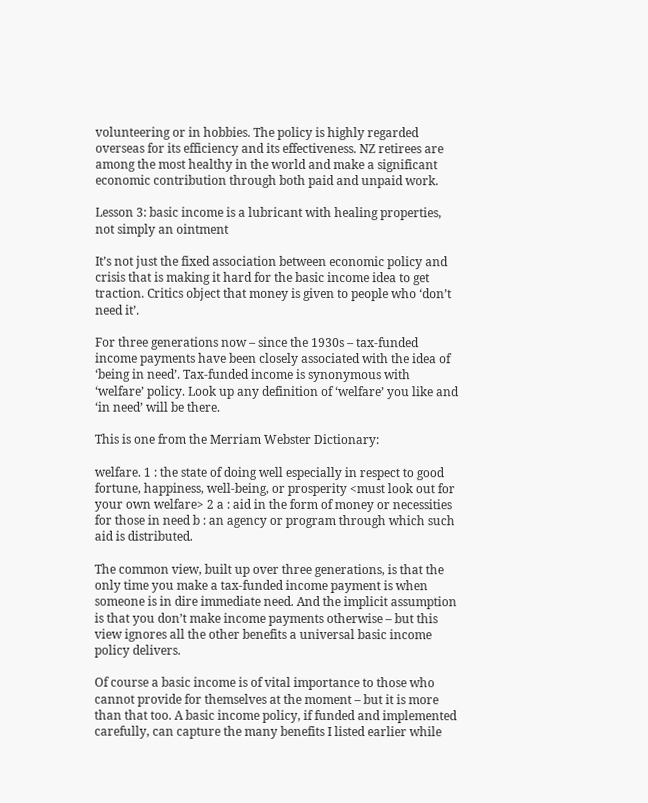volunteering or in hobbies. The policy is highly regarded overseas for its efficiency and its effectiveness. NZ retirees are among the most healthy in the world and make a significant economic contribution through both paid and unpaid work.

Lesson 3: basic income is a lubricant with healing properties, not simply an ointment

It’s not just the fixed association between economic policy and crisis that is making it hard for the basic income idea to get traction. Critics object that money is given to people who ‘don’t need it’.

For three generations now – since the 1930s – tax-funded income payments have been closely associated with the idea of ‘being in need’. Tax-funded income is synonymous with ‘welfare’ policy. Look up any definition of ‘welfare’ you like and ‘in need’ will be there.

This is one from the Merriam Webster Dictionary:

welfare. 1 : the state of doing well especially in respect to good fortune, happiness, well-being, or prosperity <must look out for your own welfare> 2 a : aid in the form of money or necessities for those in need b : an agency or program through which such aid is distributed.

The common view, built up over three generations, is that the only time you make a tax-funded income payment is when someone is in dire immediate need. And the implicit assumption is that you don’t make income payments otherwise – but this view ignores all the other benefits a universal basic income policy delivers.

Of course a basic income is of vital importance to those who cannot provide for themselves at the moment – but it is more than that too. A basic income policy, if funded and implemented carefully, can capture the many benefits I listed earlier while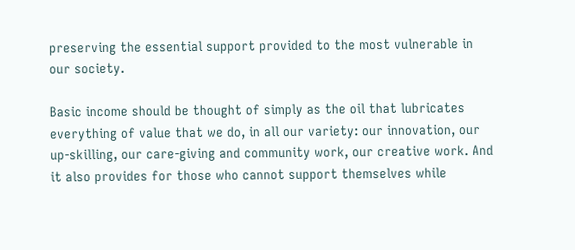preserving the essential support provided to the most vulnerable in our society.

Basic income should be thought of simply as the oil that lubricates everything of value that we do, in all our variety: our innovation, our up-skilling, our care-giving and community work, our creative work. And it also provides for those who cannot support themselves while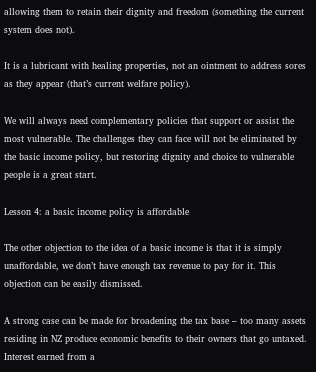allowing them to retain their dignity and freedom (something the current system does not).

It is a lubricant with healing properties, not an ointment to address sores as they appear (that’s current welfare policy).

We will always need complementary policies that support or assist the most vulnerable. The challenges they can face will not be eliminated by the basic income policy, but restoring dignity and choice to vulnerable people is a great start.

Lesson 4: a basic income policy is affordable

The other objection to the idea of a basic income is that it is simply unaffordable, we don’t have enough tax revenue to pay for it. This objection can be easily dismissed.

A strong case can be made for broadening the tax base – too many assets residing in NZ produce economic benefits to their owners that go untaxed. Interest earned from a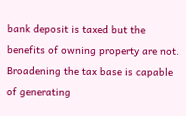bank deposit is taxed but the benefits of owning property are not. Broadening the tax base is capable of generating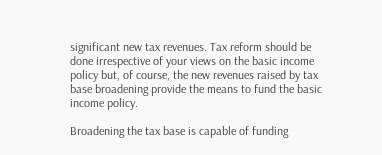significant new tax revenues. Tax reform should be done irrespective of your views on the basic income policy but, of course, the new revenues raised by tax base broadening provide the means to fund the basic income policy.

Broadening the tax base is capable of funding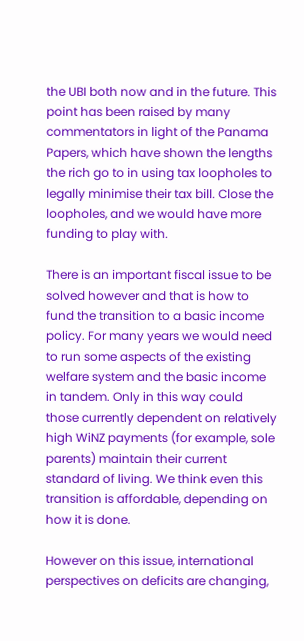the UBI both now and in the future. This point has been raised by many commentators in light of the Panama Papers, which have shown the lengths the rich go to in using tax loopholes to legally minimise their tax bill. Close the loopholes, and we would have more funding to play with.

There is an important fiscal issue to be solved however and that is how to fund the transition to a basic income policy. For many years we would need to run some aspects of the existing welfare system and the basic income in tandem. Only in this way could those currently dependent on relatively high WiNZ payments (for example, sole parents) maintain their current standard of living. We think even this transition is affordable, depending on how it is done.

However on this issue, international perspectives on deficits are changing,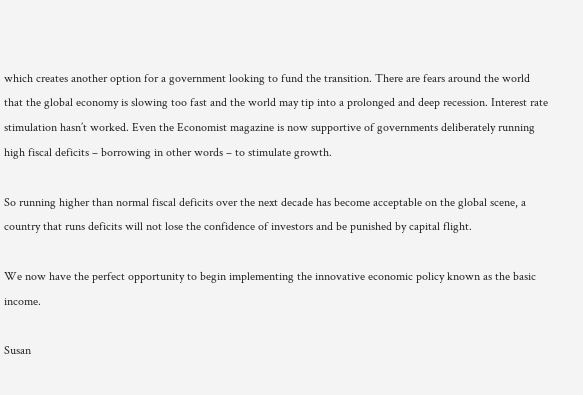which creates another option for a government looking to fund the transition. There are fears around the world that the global economy is slowing too fast and the world may tip into a prolonged and deep recession. Interest rate stimulation hasn’t worked. Even the Economist magazine is now supportive of governments deliberately running high fiscal deficits – borrowing in other words – to stimulate growth.

So running higher than normal fiscal deficits over the next decade has become acceptable on the global scene, a country that runs deficits will not lose the confidence of investors and be punished by capital flight.

We now have the perfect opportunity to begin implementing the innovative economic policy known as the basic income.

Susan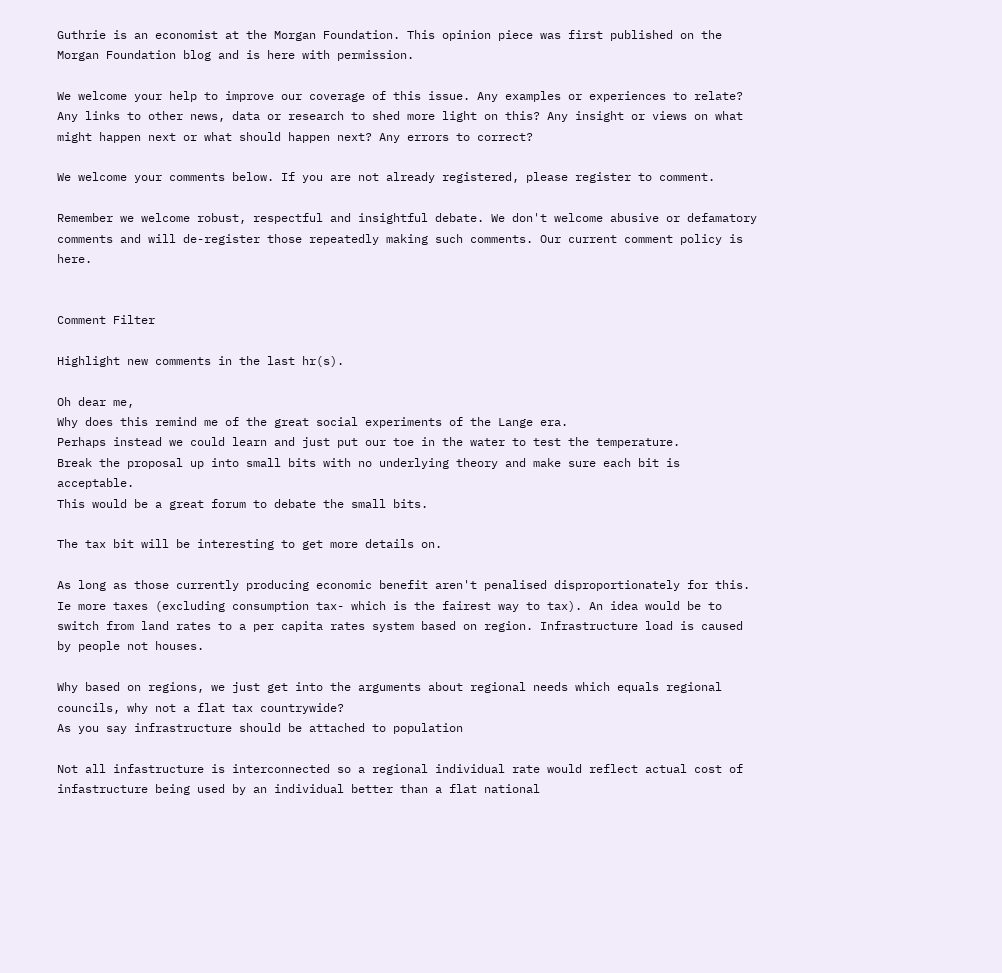Guthrie is an economist at the Morgan Foundation. This opinion piece was first published on the Morgan Foundation blog and is here with permission.

We welcome your help to improve our coverage of this issue. Any examples or experiences to relate? Any links to other news, data or research to shed more light on this? Any insight or views on what might happen next or what should happen next? Any errors to correct?

We welcome your comments below. If you are not already registered, please register to comment.

Remember we welcome robust, respectful and insightful debate. We don't welcome abusive or defamatory comments and will de-register those repeatedly making such comments. Our current comment policy is here.


Comment Filter

Highlight new comments in the last hr(s).

Oh dear me,
Why does this remind me of the great social experiments of the Lange era.
Perhaps instead we could learn and just put our toe in the water to test the temperature.
Break the proposal up into small bits with no underlying theory and make sure each bit is acceptable.
This would be a great forum to debate the small bits.

The tax bit will be interesting to get more details on.

As long as those currently producing economic benefit aren't penalised disproportionately for this. Ie more taxes (excluding consumption tax- which is the fairest way to tax). An idea would be to switch from land rates to a per capita rates system based on region. Infrastructure load is caused by people not houses.

Why based on regions, we just get into the arguments about regional needs which equals regional councils, why not a flat tax countrywide?
As you say infrastructure should be attached to population

Not all infastructure is interconnected so a regional individual rate would reflect actual cost of infastructure being used by an individual better than a flat national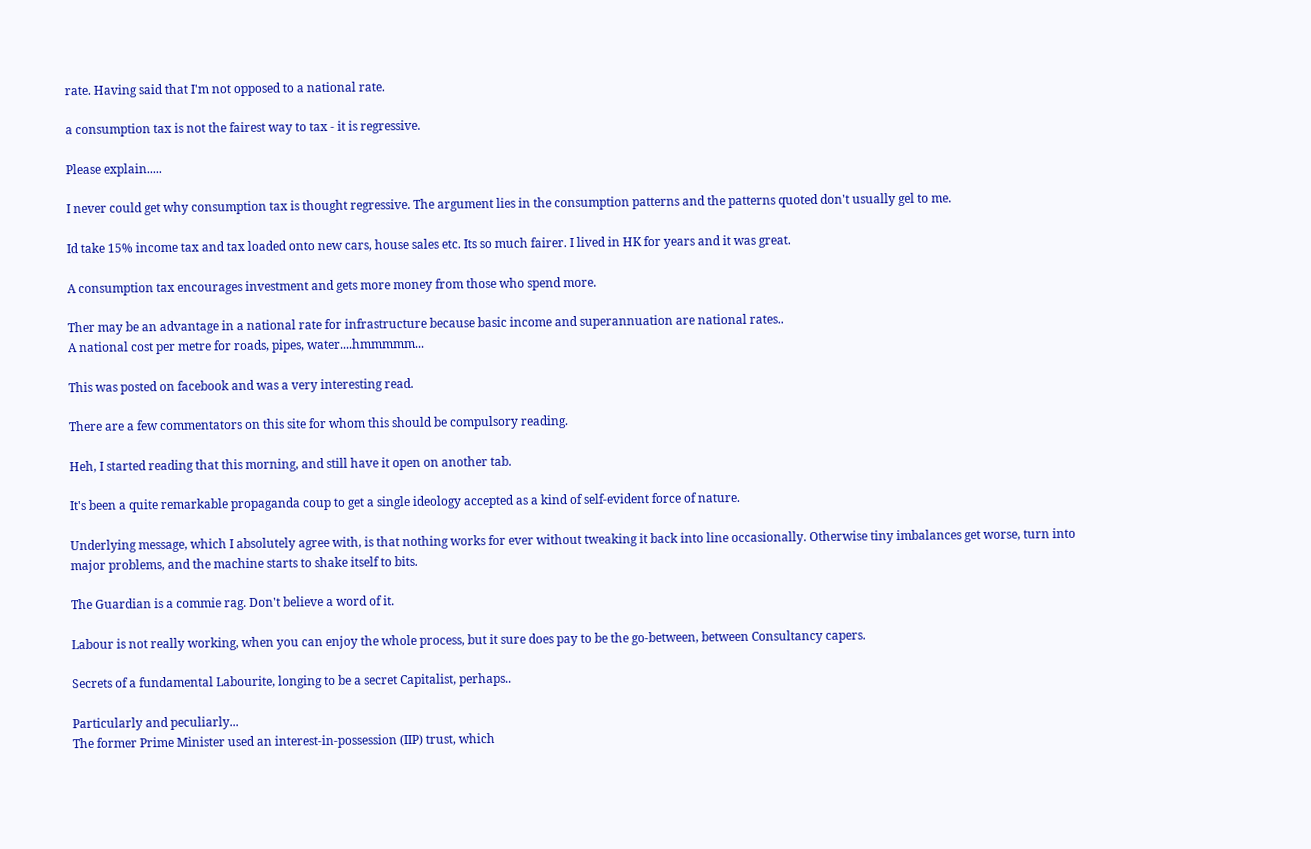rate. Having said that I'm not opposed to a national rate.

a consumption tax is not the fairest way to tax - it is regressive.

Please explain.....

I never could get why consumption tax is thought regressive. The argument lies in the consumption patterns and the patterns quoted don't usually gel to me.

Id take 15% income tax and tax loaded onto new cars, house sales etc. Its so much fairer. I lived in HK for years and it was great.

A consumption tax encourages investment and gets more money from those who spend more.

Ther may be an advantage in a national rate for infrastructure because basic income and superannuation are national rates..
A national cost per metre for roads, pipes, water....hmmmmm...

This was posted on facebook and was a very interesting read.

There are a few commentators on this site for whom this should be compulsory reading.

Heh, I started reading that this morning, and still have it open on another tab.

It's been a quite remarkable propaganda coup to get a single ideology accepted as a kind of self-evident force of nature.

Underlying message, which I absolutely agree with, is that nothing works for ever without tweaking it back into line occasionally. Otherwise tiny imbalances get worse, turn into major problems, and the machine starts to shake itself to bits.

The Guardian is a commie rag. Don't believe a word of it.

Labour is not really working, when you can enjoy the whole process, but it sure does pay to be the go-between, between Consultancy capers.

Secrets of a fundamental Labourite, longing to be a secret Capitalist, perhaps..

Particularly and peculiarly...
The former Prime Minister used an interest-in-possession (IIP) trust, which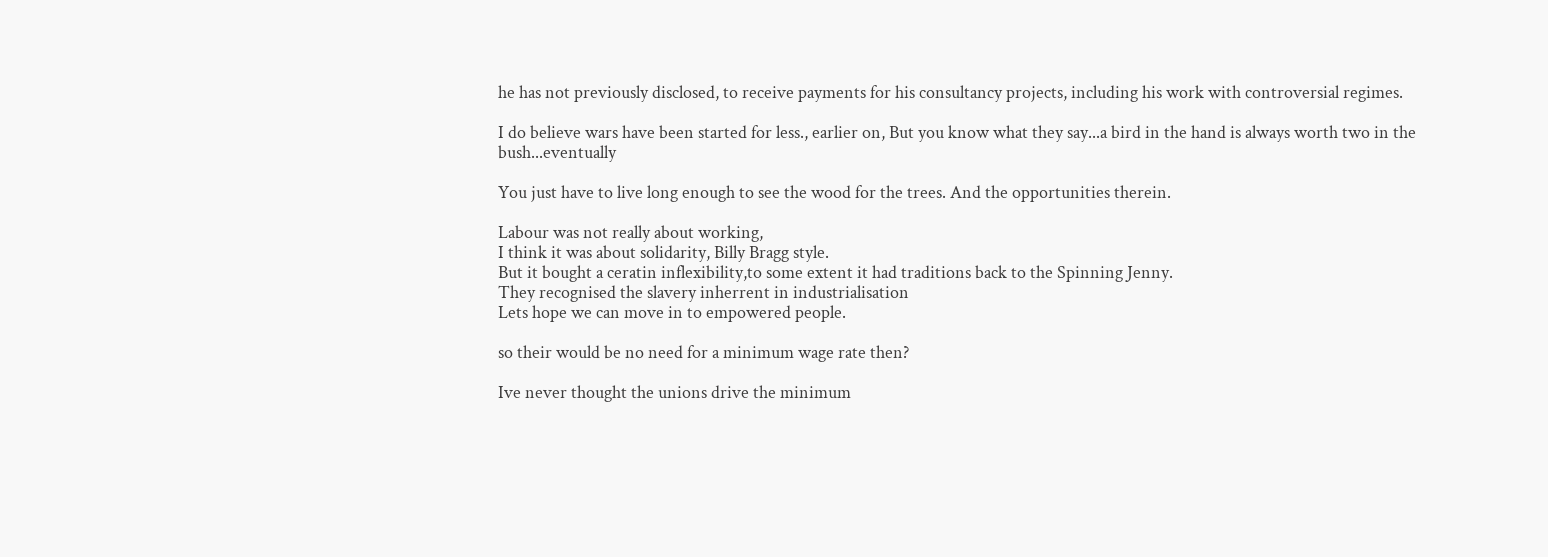he has not previously disclosed, to receive payments for his consultancy projects, including his work with controversial regimes.

I do believe wars have been started for less., earlier on, But you know what they say...a bird in the hand is always worth two in the bush...eventually

You just have to live long enough to see the wood for the trees. And the opportunities therein.

Labour was not really about working,
I think it was about solidarity, Billy Bragg style.
But it bought a ceratin inflexibility,to some extent it had traditions back to the Spinning Jenny.
They recognised the slavery inherrent in industrialisation
Lets hope we can move in to empowered people.

so their would be no need for a minimum wage rate then?

Ive never thought the unions drive the minimum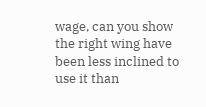wage, can you show the right wing have been less inclined to use it than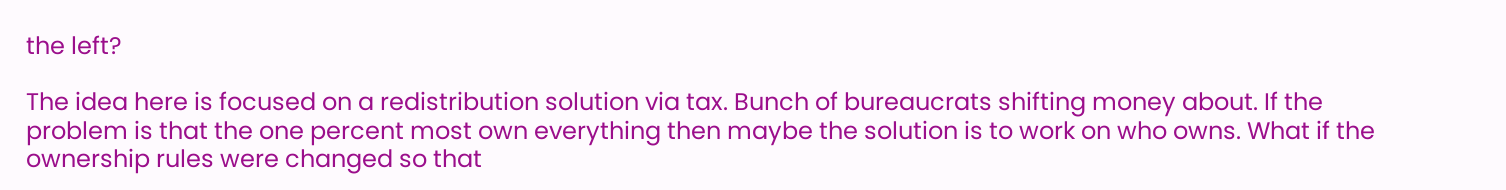the left?

The idea here is focused on a redistribution solution via tax. Bunch of bureaucrats shifting money about. If the problem is that the one percent most own everything then maybe the solution is to work on who owns. What if the ownership rules were changed so that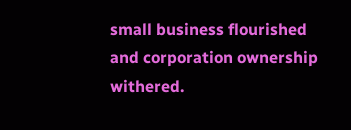small business flourished and corporation ownership withered.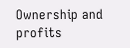Ownership and profits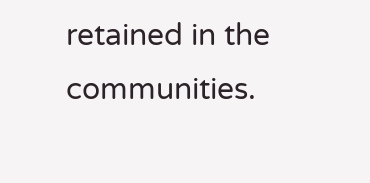retained in the communities.